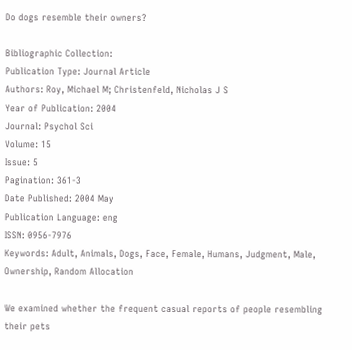Do dogs resemble their owners?

Bibliographic Collection:
Publication Type: Journal Article
Authors: Roy, Michael M; Christenfeld, Nicholas J S
Year of Publication: 2004
Journal: Psychol Sci
Volume: 15
Issue: 5
Pagination: 361-3
Date Published: 2004 May
Publication Language: eng
ISSN: 0956-7976
Keywords: Adult, Animals, Dogs, Face, Female, Humans, Judgment, Male, Ownership, Random Allocation

We examined whether the frequent casual reports of people resembling their pets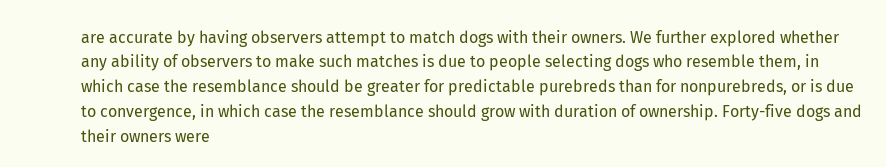are accurate by having observers attempt to match dogs with their owners. We further explored whether any ability of observers to make such matches is due to people selecting dogs who resemble them, in which case the resemblance should be greater for predictable purebreds than for nonpurebreds, or is due to convergence, in which case the resemblance should grow with duration of ownership. Forty-five dogs and their owners were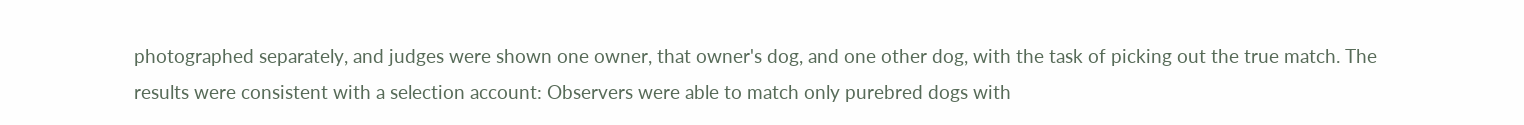photographed separately, and judges were shown one owner, that owner's dog, and one other dog, with the task of picking out the true match. The results were consistent with a selection account: Observers were able to match only purebred dogs with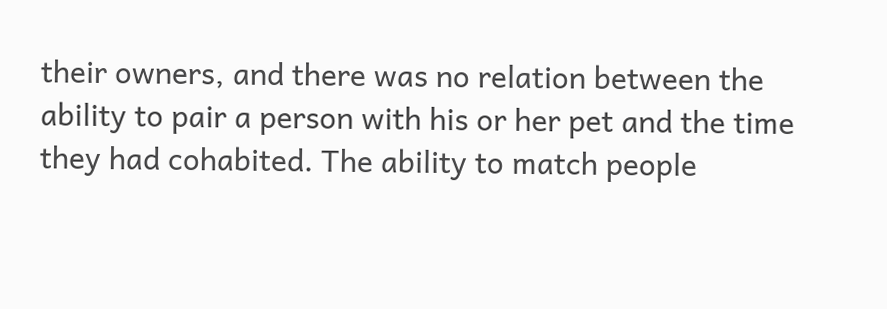their owners, and there was no relation between the ability to pair a person with his or her pet and the time they had cohabited. The ability to match people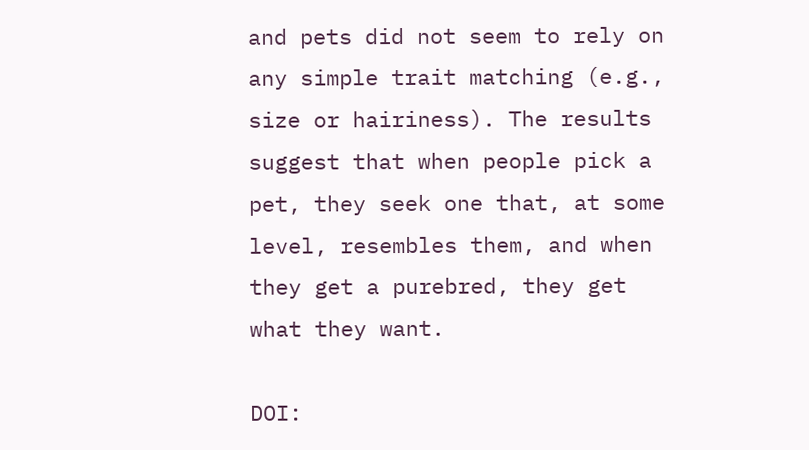and pets did not seem to rely on any simple trait matching (e.g., size or hairiness). The results suggest that when people pick a pet, they seek one that, at some level, resembles them, and when they get a purebred, they get what they want.

DOI: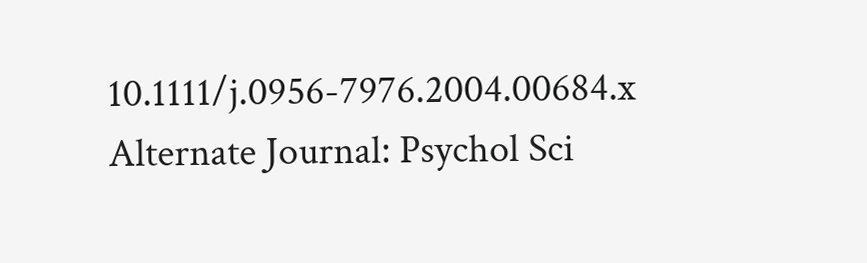10.1111/j.0956-7976.2004.00684.x
Alternate Journal: Psychol Sci